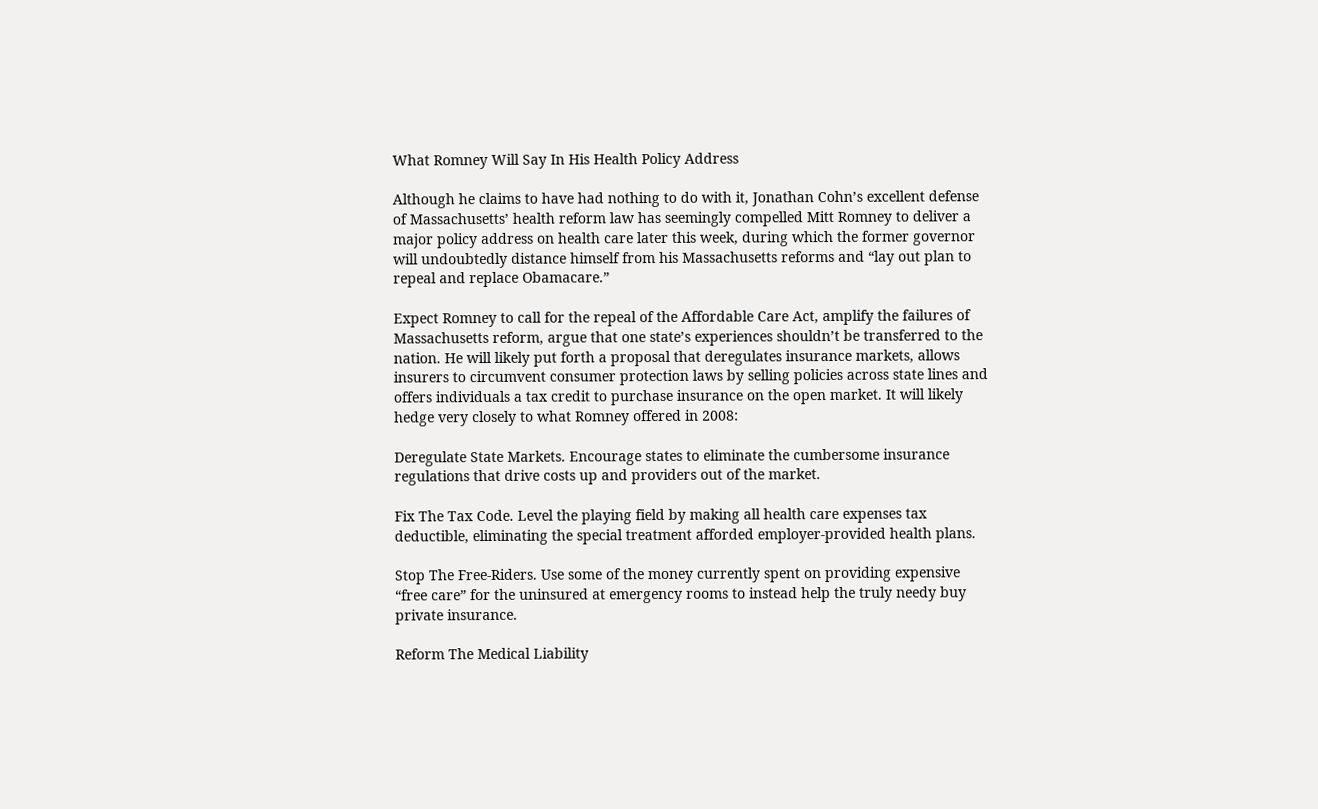What Romney Will Say In His Health Policy Address

Although he claims to have had nothing to do with it, Jonathan Cohn’s excellent defense of Massachusetts’ health reform law has seemingly compelled Mitt Romney to deliver a major policy address on health care later this week, during which the former governor will undoubtedly distance himself from his Massachusetts reforms and “lay out plan to repeal and replace Obamacare.”

Expect Romney to call for the repeal of the Affordable Care Act, amplify the failures of Massachusetts reform, argue that one state’s experiences shouldn’t be transferred to the nation. He will likely put forth a proposal that deregulates insurance markets, allows insurers to circumvent consumer protection laws by selling policies across state lines and offers individuals a tax credit to purchase insurance on the open market. It will likely hedge very closely to what Romney offered in 2008:

Deregulate State Markets. Encourage states to eliminate the cumbersome insurance regulations that drive costs up and providers out of the market.

Fix The Tax Code. Level the playing field by making all health care expenses tax deductible, eliminating the special treatment afforded employer-provided health plans.

Stop The Free-Riders. Use some of the money currently spent on providing expensive “free care” for the uninsured at emergency rooms to instead help the truly needy buy private insurance.

Reform The Medical Liability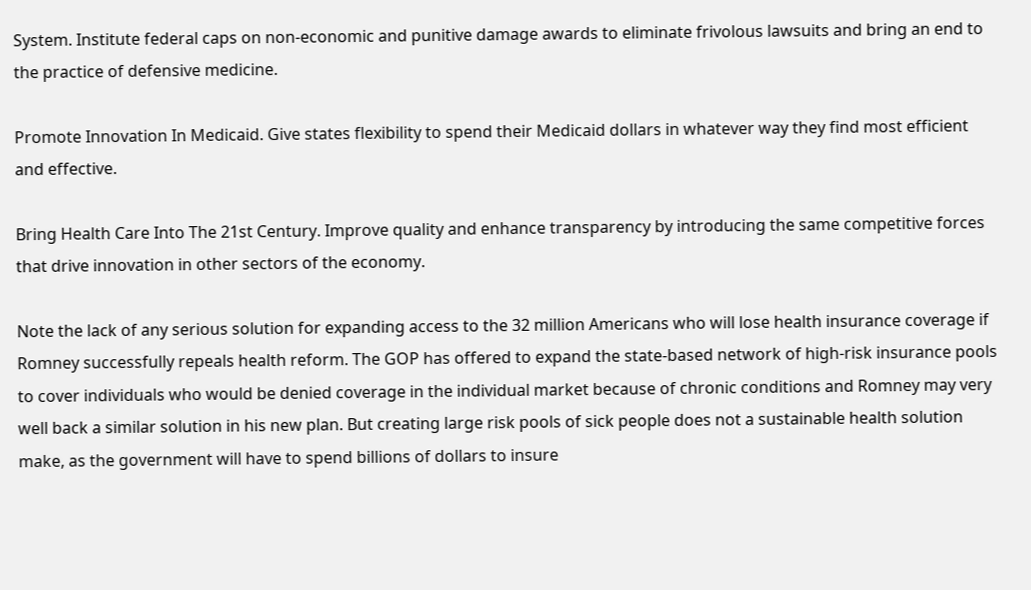System. Institute federal caps on non-economic and punitive damage awards to eliminate frivolous lawsuits and bring an end to the practice of defensive medicine.

Promote Innovation In Medicaid. Give states flexibility to spend their Medicaid dollars in whatever way they find most efficient and effective.

Bring Health Care Into The 21st Century. Improve quality and enhance transparency by introducing the same competitive forces that drive innovation in other sectors of the economy.

Note the lack of any serious solution for expanding access to the 32 million Americans who will lose health insurance coverage if Romney successfully repeals health reform. The GOP has offered to expand the state-based network of high-risk insurance pools to cover individuals who would be denied coverage in the individual market because of chronic conditions and Romney may very well back a similar solution in his new plan. But creating large risk pools of sick people does not a sustainable health solution make, as the government will have to spend billions of dollars to insure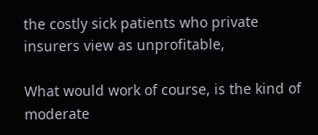the costly sick patients who private insurers view as unprofitable,

What would work of course, is the kind of moderate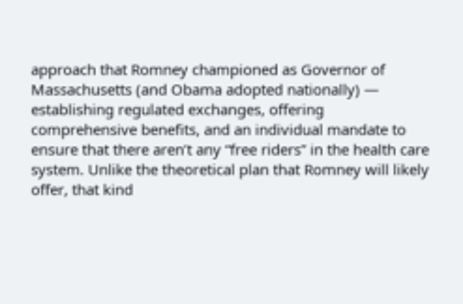approach that Romney championed as Governor of Massachusetts (and Obama adopted nationally) — establishing regulated exchanges, offering comprehensive benefits, and an individual mandate to ensure that there aren’t any “free riders” in the health care system. Unlike the theoretical plan that Romney will likely offer, that kind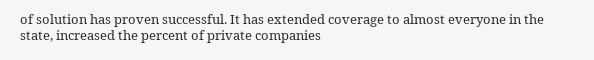of solution has proven successful. It has extended coverage to almost everyone in the state, increased the percent of private companies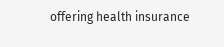offering health insurance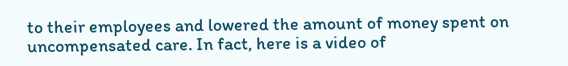to their employees and lowered the amount of money spent on uncompensated care. In fact, here is a video of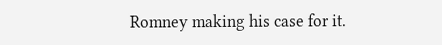Romney making his case for it.